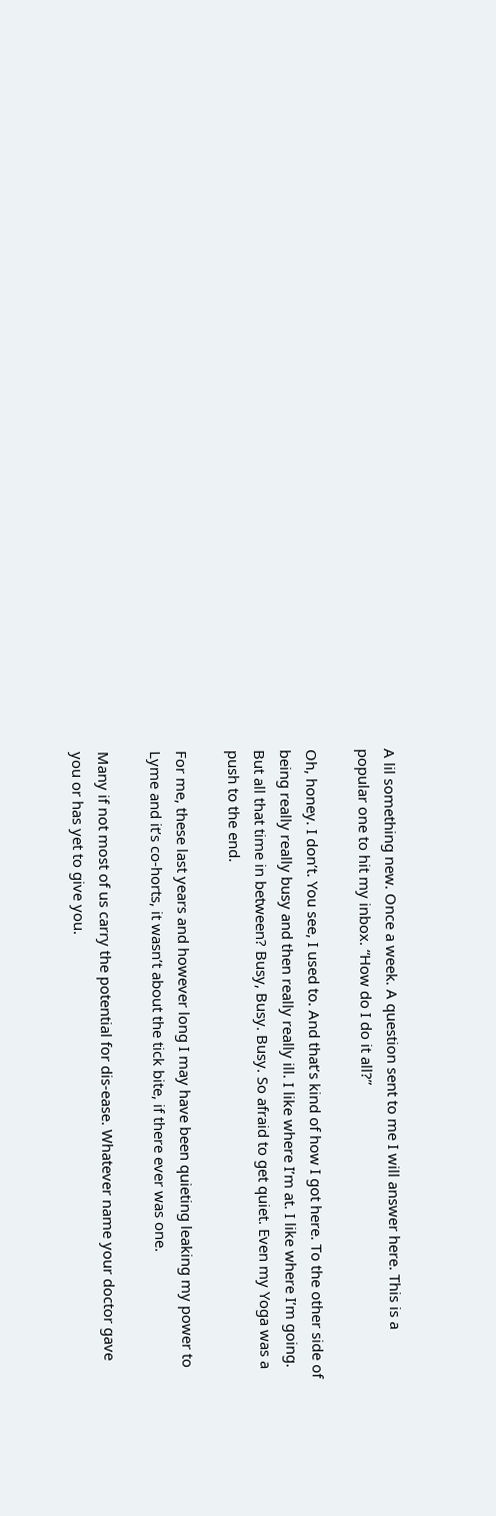A lil something new. Once a week. A question sent to me I will answer here. This is a popular one to hit my inbox. “How do I do it all?”

Oh, honey. I don’t. You see, I used to. And that’s kind of how I got here. To the other side of being really really busy and then really really ill. I like where I’m at. I like where I’m going. But all that time in between? Busy, Busy. Busy. So afraid to get quiet. Even my Yoga was a push to the end.

For me, these last years and however long I may have been quieting leaking my power to Lyme and it’s co-horts, it wasn’t about the tick bite, if there ever was one.

Many if not most of us carry the potential for dis-ease. Whatever name your doctor gave you or has yet to give you.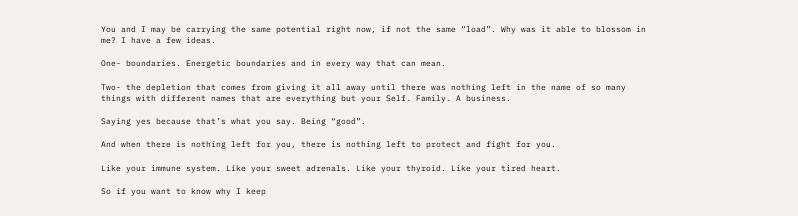You and I may be carrying the same potential right now, if not the same “load”. Why was it able to blossom in me? I have a few ideas.

One- boundaries. Energetic boundaries and in every way that can mean.

Two- the depletion that comes from giving it all away until there was nothing left in the name of so many things with different names that are everything but your Self. Family. A business.

Saying yes because that’s what you say. Being “good”.

And when there is nothing left for you, there is nothing left to protect and fight for you.

Like your immune system. Like your sweet adrenals. Like your thyroid. Like your tired heart.

So if you want to know why I keep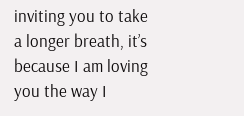inviting you to take a longer breath, it’s because I am loving you the way I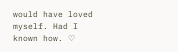would have loved myself. Had I known how. ♡